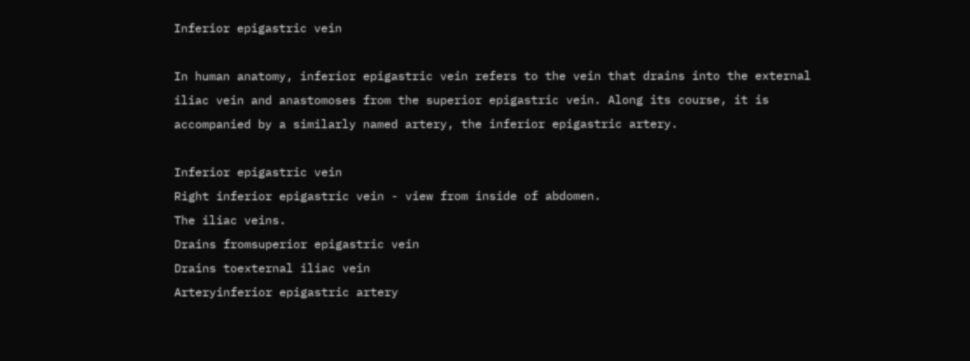Inferior epigastric vein

In human anatomy, inferior epigastric vein refers to the vein that drains into the external iliac vein and anastomoses from the superior epigastric vein. Along its course, it is accompanied by a similarly named artery, the inferior epigastric artery.

Inferior epigastric vein
Right inferior epigastric vein - view from inside of abdomen.
The iliac veins.
Drains fromsuperior epigastric vein
Drains toexternal iliac vein
Arteryinferior epigastric artery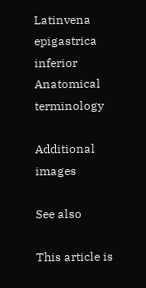Latinvena epigastrica inferior
Anatomical terminology

Additional images

See also

This article is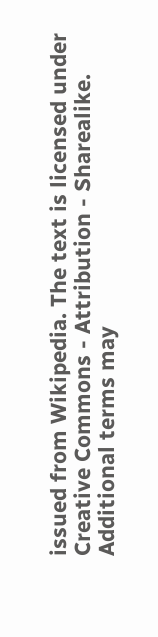issued from Wikipedia. The text is licensed under Creative Commons - Attribution - Sharealike. Additional terms may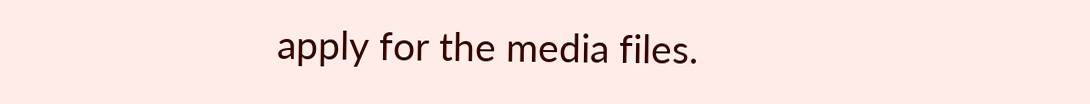apply for the media files.